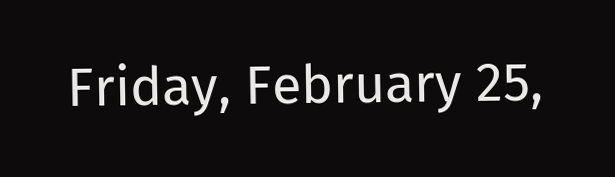Friday, February 25,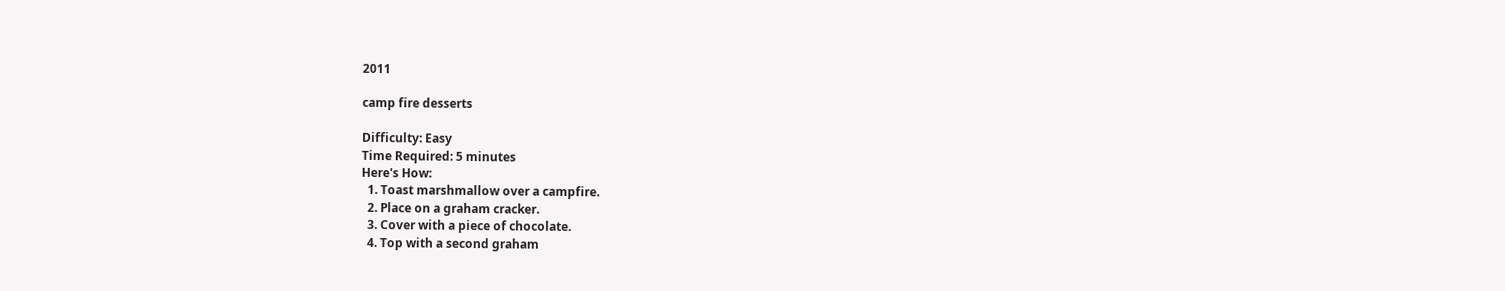2011

camp fire desserts

Difficulty: Easy
Time Required: 5 minutes
Here's How:
  1. Toast marshmallow over a campfire.
  2. Place on a graham cracker.
  3. Cover with a piece of chocolate.
  4. Top with a second graham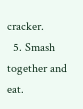cracker.
  5. Smash together and eat.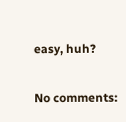easy, huh?

No comments: